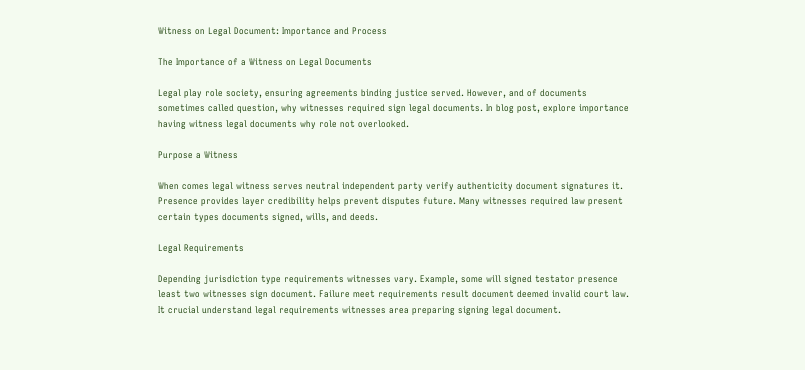Witness on Legal Document: Importance and Process

The Importance of a Witness on Legal Documents

Legal play role society, ensuring agreements binding justice served. However, and of documents sometimes called question, why witnesses required sign legal documents. In blog post, explore importance having witness legal documents why role not overlooked.

Purpose a Witness

When comes legal witness serves neutral independent party verify authenticity document signatures it. Presence provides layer credibility helps prevent disputes future. Many witnesses required law present certain types documents signed, wills, and deeds.

Legal Requirements

Depending jurisdiction type requirements witnesses vary. Example, some will signed testator presence least two witnesses sign document. Failure meet requirements result document deemed invalid court law. It crucial understand legal requirements witnesses area preparing signing legal document.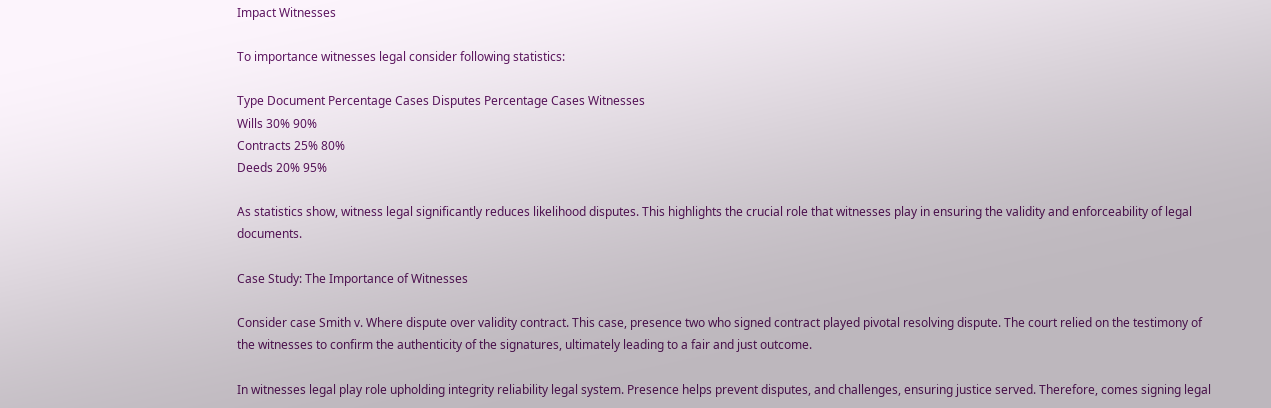Impact Witnesses

To importance witnesses legal consider following statistics:

Type Document Percentage Cases Disputes Percentage Cases Witnesses
Wills 30% 90%
Contracts 25% 80%
Deeds 20% 95%

As statistics show, witness legal significantly reduces likelihood disputes. This highlights the crucial role that witnesses play in ensuring the validity and enforceability of legal documents.

Case Study: The Importance of Witnesses

Consider case Smith v. Where dispute over validity contract. This case, presence two who signed contract played pivotal resolving dispute. The court relied on the testimony of the witnesses to confirm the authenticity of the signatures, ultimately leading to a fair and just outcome.

In witnesses legal play role upholding integrity reliability legal system. Presence helps prevent disputes, and challenges, ensuring justice served. Therefore, comes signing legal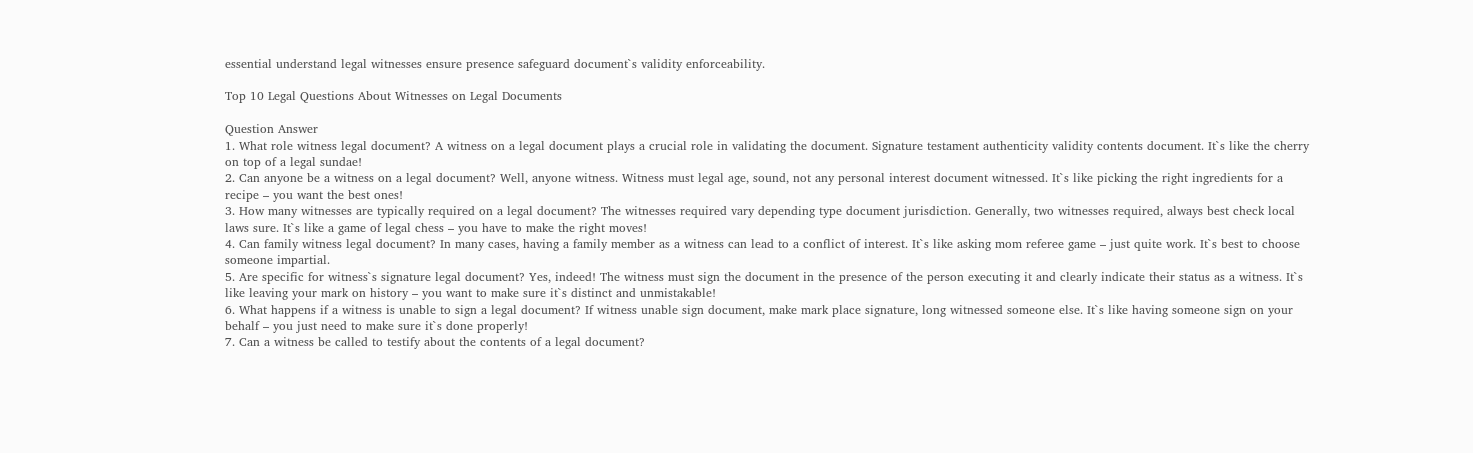essential understand legal witnesses ensure presence safeguard document`s validity enforceability.

Top 10 Legal Questions About Witnesses on Legal Documents

Question Answer
1. What role witness legal document? A witness on a legal document plays a crucial role in validating the document. Signature testament authenticity validity contents document. It`s like the cherry on top of a legal sundae!
2. Can anyone be a witness on a legal document? Well, anyone witness. Witness must legal age, sound, not any personal interest document witnessed. It`s like picking the right ingredients for a recipe – you want the best ones!
3. How many witnesses are typically required on a legal document? The witnesses required vary depending type document jurisdiction. Generally, two witnesses required, always best check local laws sure. It`s like a game of legal chess – you have to make the right moves!
4. Can family witness legal document? In many cases, having a family member as a witness can lead to a conflict of interest. It`s like asking mom referee game – just quite work. It`s best to choose someone impartial.
5. Are specific for witness`s signature legal document? Yes, indeed! The witness must sign the document in the presence of the person executing it and clearly indicate their status as a witness. It`s like leaving your mark on history – you want to make sure it`s distinct and unmistakable!
6. What happens if a witness is unable to sign a legal document? If witness unable sign document, make mark place signature, long witnessed someone else. It`s like having someone sign on your behalf – you just need to make sure it`s done properly!
7. Can a witness be called to testify about the contents of a legal document?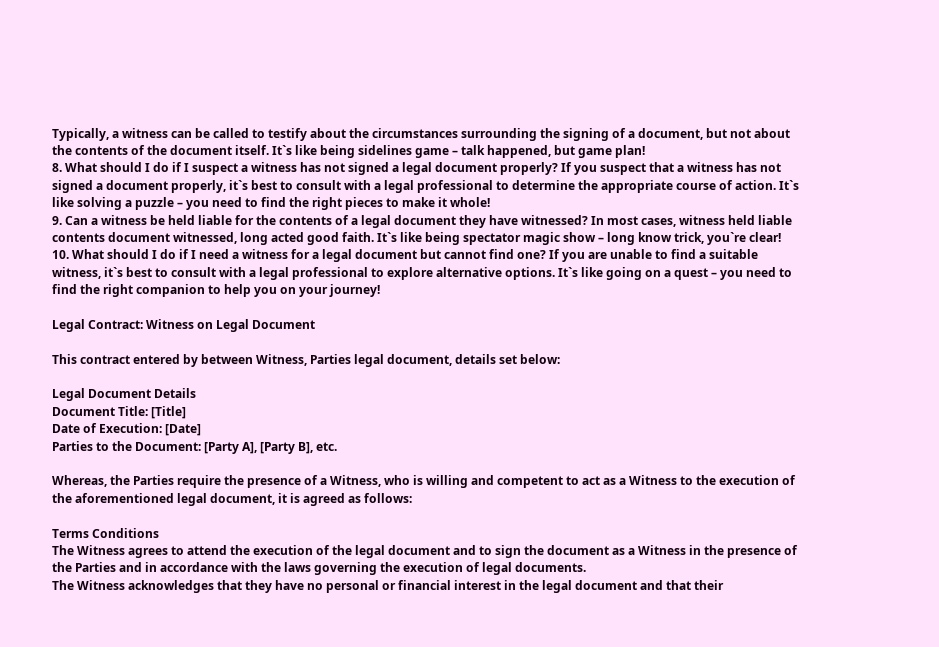Typically, a witness can be called to testify about the circumstances surrounding the signing of a document, but not about the contents of the document itself. It`s like being sidelines game – talk happened, but game plan!
8. What should I do if I suspect a witness has not signed a legal document properly? If you suspect that a witness has not signed a document properly, it`s best to consult with a legal professional to determine the appropriate course of action. It`s like solving a puzzle – you need to find the right pieces to make it whole!
9. Can a witness be held liable for the contents of a legal document they have witnessed? In most cases, witness held liable contents document witnessed, long acted good faith. It`s like being spectator magic show – long know trick, you`re clear!
10. What should I do if I need a witness for a legal document but cannot find one? If you are unable to find a suitable witness, it`s best to consult with a legal professional to explore alternative options. It`s like going on a quest – you need to find the right companion to help you on your journey!

Legal Contract: Witness on Legal Document

This contract entered by between Witness, Parties legal document, details set below:

Legal Document Details
Document Title: [Title]
Date of Execution: [Date]
Parties to the Document: [Party A], [Party B], etc.

Whereas, the Parties require the presence of a Witness, who is willing and competent to act as a Witness to the execution of the aforementioned legal document, it is agreed as follows:

Terms Conditions
The Witness agrees to attend the execution of the legal document and to sign the document as a Witness in the presence of the Parties and in accordance with the laws governing the execution of legal documents.
The Witness acknowledges that they have no personal or financial interest in the legal document and that their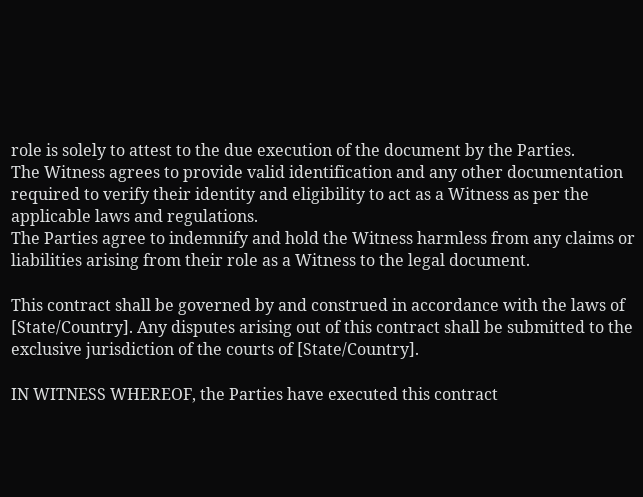role is solely to attest to the due execution of the document by the Parties.
The Witness agrees to provide valid identification and any other documentation required to verify their identity and eligibility to act as a Witness as per the applicable laws and regulations.
The Parties agree to indemnify and hold the Witness harmless from any claims or liabilities arising from their role as a Witness to the legal document.

This contract shall be governed by and construed in accordance with the laws of [State/Country]. Any disputes arising out of this contract shall be submitted to the exclusive jurisdiction of the courts of [State/Country].

IN WITNESS WHEREOF, the Parties have executed this contract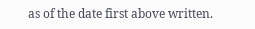as of the date first above written.